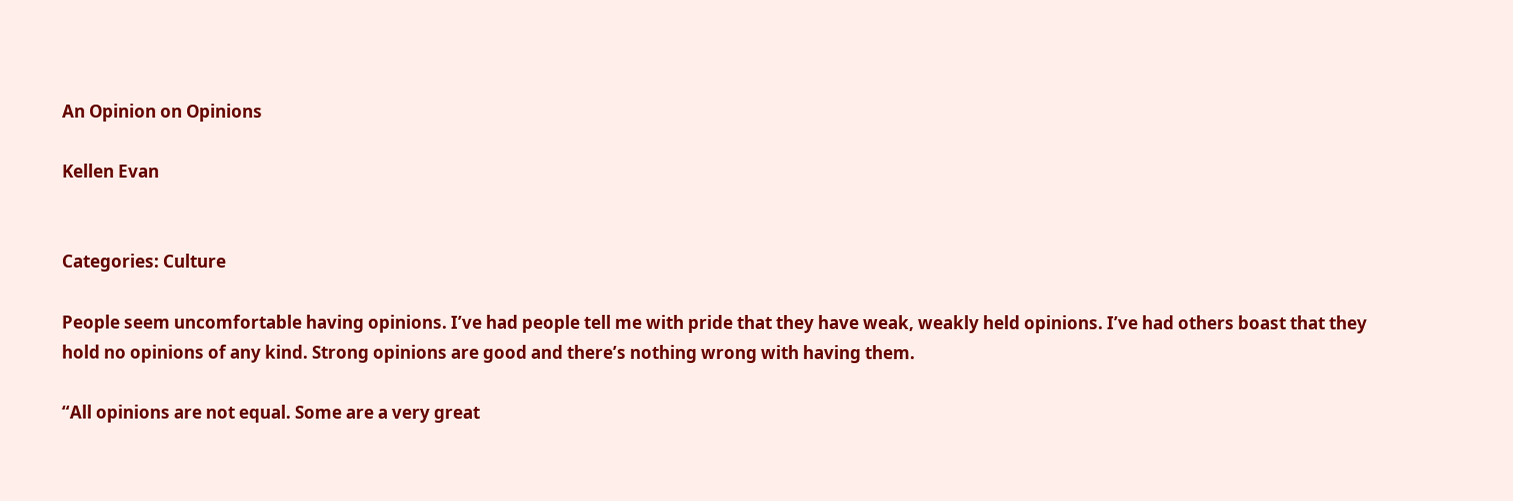An Opinion on Opinions

Kellen Evan


Categories: Culture

People seem uncomfortable having opinions. I’ve had people tell me with pride that they have weak, weakly held opinions. I’ve had others boast that they hold no opinions of any kind. Strong opinions are good and there’s nothing wrong with having them.

“All opinions are not equal. Some are a very great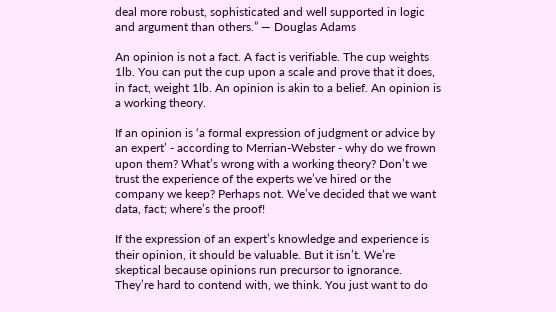deal more robust, sophisticated and well supported in logic and argument than others.” ― Douglas Adams

An opinion is not a fact. A fact is verifiable. The cup weights 1lb. You can put the cup upon a scale and prove that it does, in fact, weight 1lb. An opinion is akin to a belief. An opinion is a working theory.

If an opinion is ‘a formal expression of judgment or advice by an expert’ - according to Merrian-Webster - why do we frown upon them? What’s wrong with a working theory? Don’t we trust the experience of the experts we’ve hired or the company we keep? Perhaps not. We’ve decided that we want data, fact; where’s the proof!

If the expression of an expert’s knowledge and experience is their opinion, it should be valuable. But it isn’t. We’re skeptical because opinions run precursor to ignorance. They’re hard to contend with, we think. You just want to do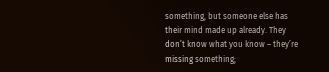something, but someone else has their mind made up already. They don’t know what you know – they’re missing something;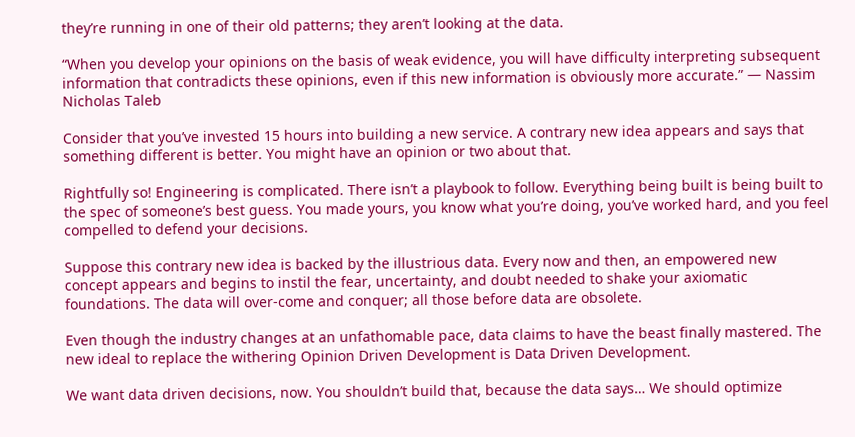they’re running in one of their old patterns; they aren’t looking at the data.

“When you develop your opinions on the basis of weak evidence, you will have difficulty interpreting subsequent information that contradicts these opinions, even if this new information is obviously more accurate.” ― Nassim Nicholas Taleb

Consider that you’ve invested 15 hours into building a new service. A contrary new idea appears and says that something different is better. You might have an opinion or two about that.

Rightfully so! Engineering is complicated. There isn’t a playbook to follow. Everything being built is being built to the spec of someone’s best guess. You made yours, you know what you’re doing, you’ve worked hard, and you feel compelled to defend your decisions.

Suppose this contrary new idea is backed by the illustrious data. Every now and then, an empowered new concept appears and begins to instil the fear, uncertainty, and doubt needed to shake your axiomatic foundations. The data will over-come and conquer; all those before data are obsolete.

Even though the industry changes at an unfathomable pace, data claims to have the beast finally mastered. The new ideal to replace the withering Opinion Driven Development is Data Driven Development.

We want data driven decisions, now. You shouldn’t build that, because the data says… We should optimize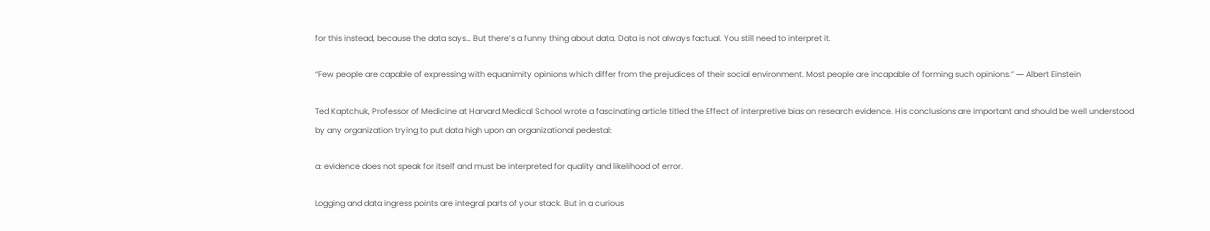for this instead, because the data says… But there’s a funny thing about data. Data is not always factual. You still need to interpret it.

“Few people are capable of expressing with equanimity opinions which differ from the prejudices of their social environment. Most people are incapable of forming such opinions.” ― Albert Einstein

Ted Kaptchuk, Professor of Medicine at Harvard Medical School wrote a fascinating article titled the Effect of interpretive bias on research evidence. His conclusions are important and should be well understood by any organization trying to put data high upon an organizational pedestal:

a: evidence does not speak for itself and must be interpreted for quality and likelihood of error.

Logging and data ingress points are integral parts of your stack. But in a curious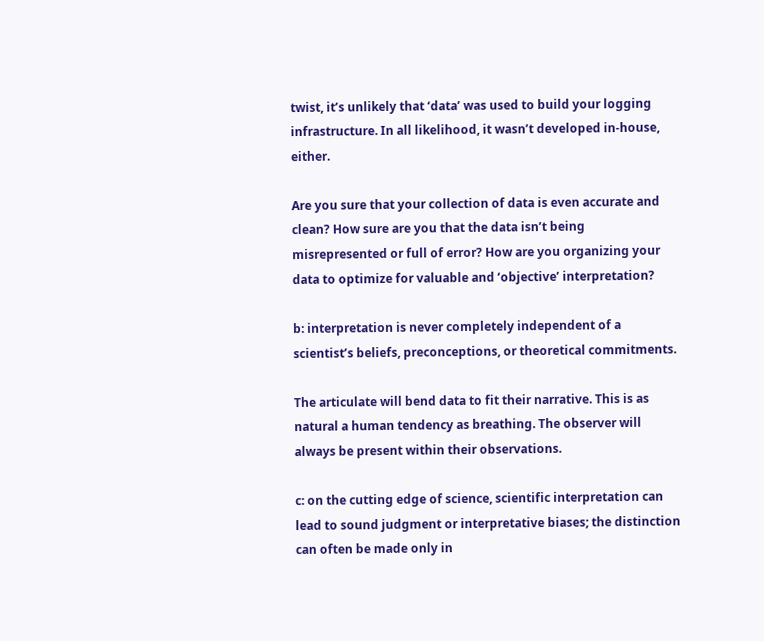twist, it’s unlikely that ‘data’ was used to build your logging infrastructure. In all likelihood, it wasn’t developed in-house, either.

Are you sure that your collection of data is even accurate and clean? How sure are you that the data isn’t being misrepresented or full of error? How are you organizing your data to optimize for valuable and ‘objective’ interpretation?

b: interpretation is never completely independent of a scientist’s beliefs, preconceptions, or theoretical commitments.

The articulate will bend data to fit their narrative. This is as natural a human tendency as breathing. The observer will always be present within their observations.

c: on the cutting edge of science, scientific interpretation can lead to sound judgment or interpretative biases; the distinction can often be made only in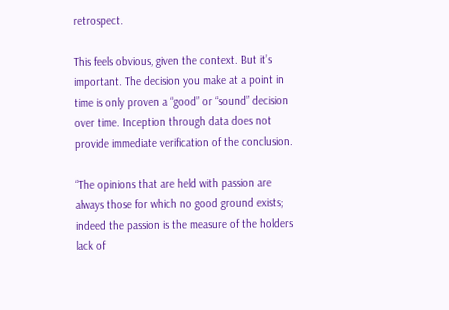retrospect.

This feels obvious, given the context. But it’s important. The decision you make at a point in time is only proven a “good” or “sound” decision over time. Inception through data does not provide immediate verification of the conclusion.

“The opinions that are held with passion are always those for which no good ground exists; indeed the passion is the measure of the holders lack of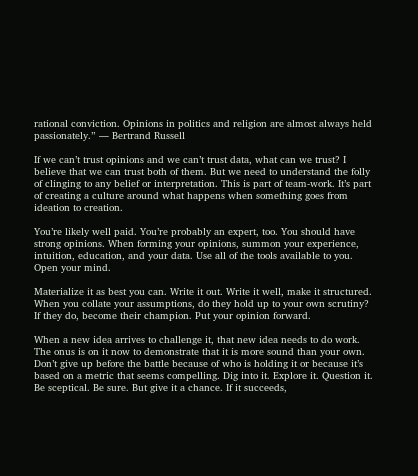rational conviction. Opinions in politics and religion are almost always held passionately.” ― Bertrand Russell

If we can’t trust opinions and we can’t trust data, what can we trust? I believe that we can trust both of them. But we need to understand the folly of clinging to any belief or interpretation. This is part of team-work. It’s part of creating a culture around what happens when something goes from ideation to creation.

You’re likely well paid. You’re probably an expert, too. You should have strong opinions. When forming your opinions, summon your experience, intuition, education, and your data. Use all of the tools available to you. Open your mind.

Materialize it as best you can. Write it out. Write it well, make it structured. When you collate your assumptions, do they hold up to your own scrutiny? If they do, become their champion. Put your opinion forward.

When a new idea arrives to challenge it, that new idea needs to do work. The onus is on it now to demonstrate that it is more sound than your own. Don’t give up before the battle because of who is holding it or because it’s based on a metric that seems compelling. Dig into it. Explore it. Question it. Be sceptical. Be sure. But give it a chance. If it succeeds,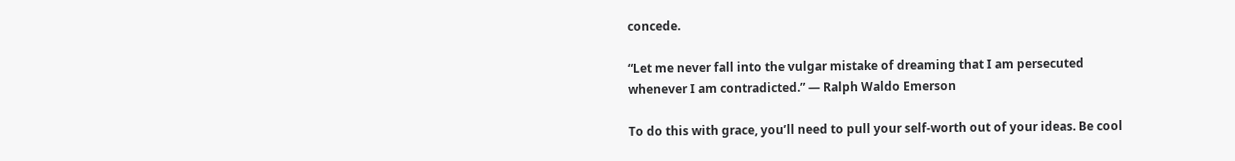concede.

“Let me never fall into the vulgar mistake of dreaming that I am persecuted whenever I am contradicted.” ― Ralph Waldo Emerson

To do this with grace, you’ll need to pull your self-worth out of your ideas. Be cool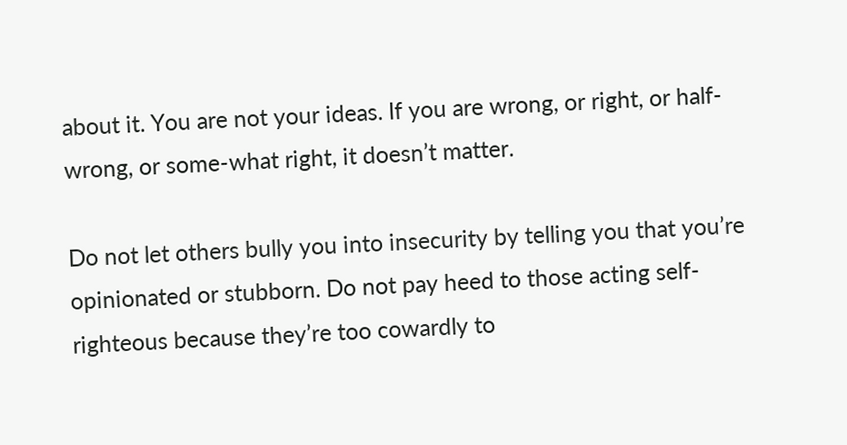about it. You are not your ideas. If you are wrong, or right, or half-wrong, or some-what right, it doesn’t matter.

Do not let others bully you into insecurity by telling you that you’re opinionated or stubborn. Do not pay heed to those acting self-righteous because they’re too cowardly to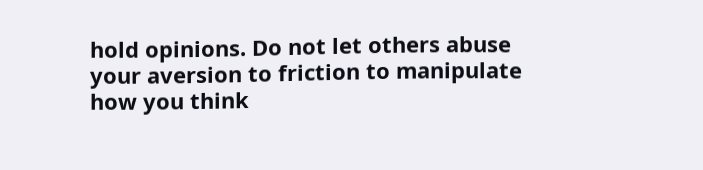hold opinions. Do not let others abuse your aversion to friction to manipulate how you think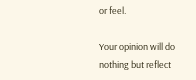or feel.

Your opinion will do nothing but reflect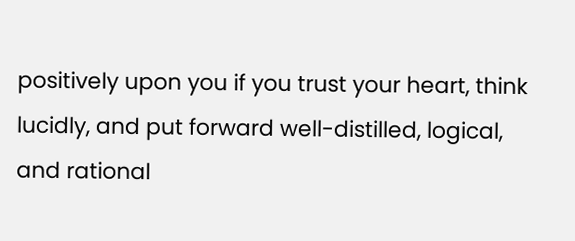positively upon you if you trust your heart, think lucidly, and put forward well-distilled, logical, and rational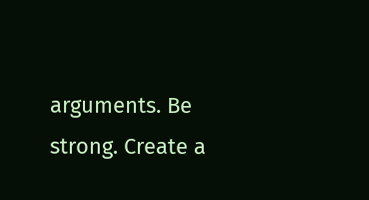arguments. Be strong. Create a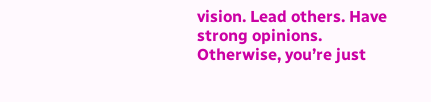vision. Lead others. Have strong opinions. Otherwise, you’re just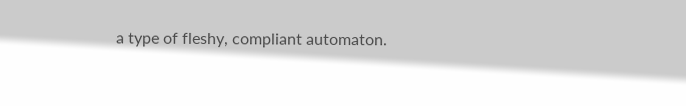a type of fleshy, compliant automaton.